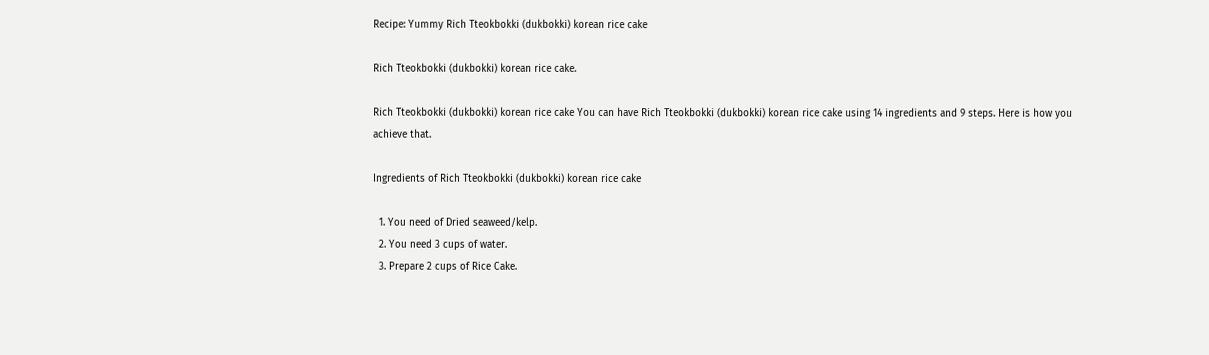Recipe: Yummy Rich Tteokbokki (dukbokki) korean rice cake

Rich Tteokbokki (dukbokki) korean rice cake.

Rich Tteokbokki (dukbokki) korean rice cake You can have Rich Tteokbokki (dukbokki) korean rice cake using 14 ingredients and 9 steps. Here is how you achieve that.

Ingredients of Rich Tteokbokki (dukbokki) korean rice cake

  1. You need of Dried seaweed/kelp.
  2. You need 3 cups of water.
  3. Prepare 2 cups of Rice Cake.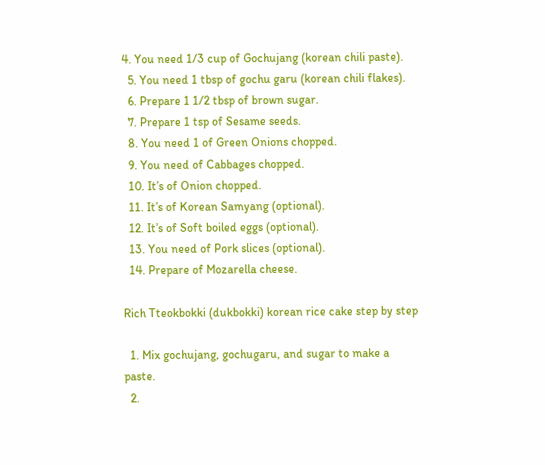4. You need 1/3 cup of Gochujang (korean chili paste).
  5. You need 1 tbsp of gochu garu (korean chili flakes).
  6. Prepare 1 1/2 tbsp of brown sugar.
  7. Prepare 1 tsp of Sesame seeds.
  8. You need 1 of Green Onions chopped.
  9. You need of Cabbages chopped.
  10. It’s of Onion chopped.
  11. It’s of Korean Samyang (optional).
  12. It’s of Soft boiled eggs (optional).
  13. You need of Pork slices (optional).
  14. Prepare of Mozarella cheese.

Rich Tteokbokki (dukbokki) korean rice cake step by step

  1. Mix gochujang, gochugaru, and sugar to make a paste.
  2.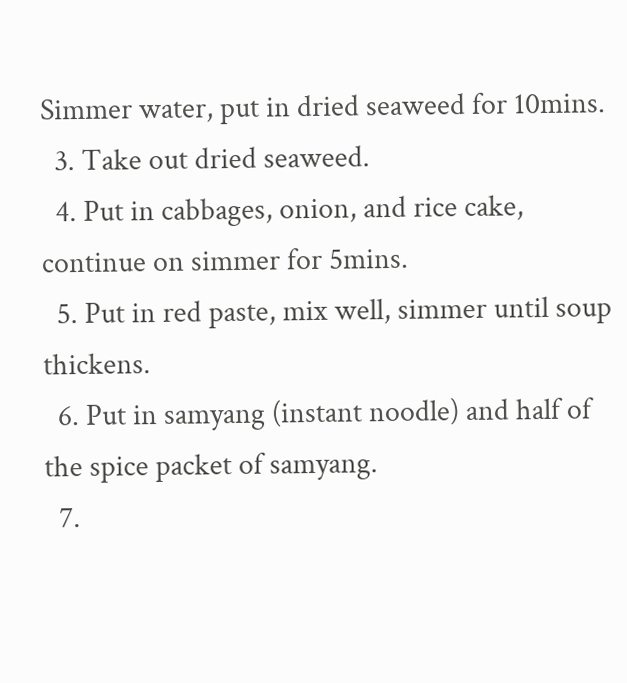Simmer water, put in dried seaweed for 10mins.
  3. Take out dried seaweed.
  4. Put in cabbages, onion, and rice cake, continue on simmer for 5mins.
  5. Put in red paste, mix well, simmer until soup thickens.
  6. Put in samyang (instant noodle) and half of the spice packet of samyang.
  7.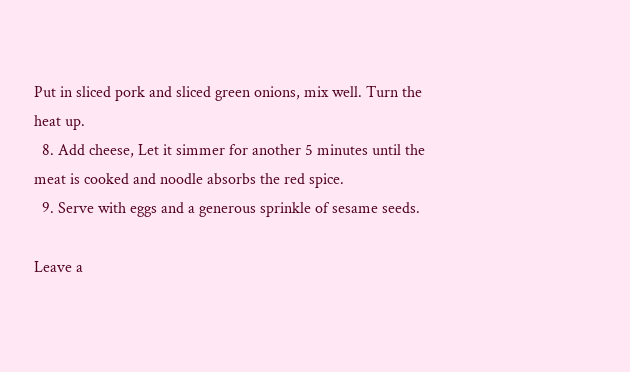Put in sliced pork and sliced green onions, mix well. Turn the heat up.
  8. Add cheese, Let it simmer for another 5 minutes until the meat is cooked and noodle absorbs the red spice.
  9. Serve with eggs and a generous sprinkle of sesame seeds.

Leave a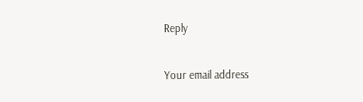Reply

Your email address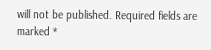will not be published. Required fields are marked *